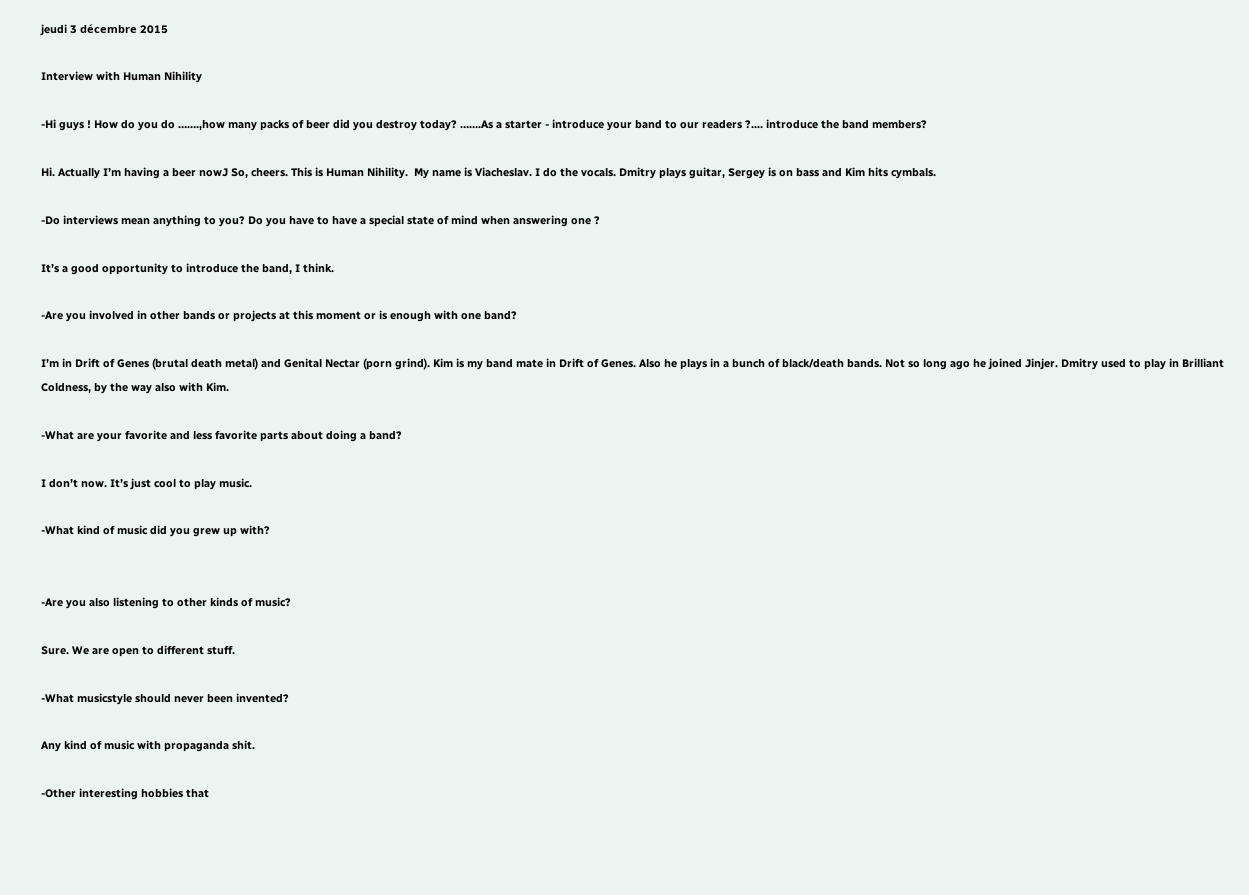jeudi 3 décembre 2015

Interview with Human Nihility

-Hi guys ! How do you do …….,how many packs of beer did you destroy today? …….As a starter - introduce your band to our readers ?.... introduce the band members?

Hi. Actually I’m having a beer nowJ So, cheers. This is Human Nihility.  My name is Viacheslav. I do the vocals. Dmitry plays guitar, Sergey is on bass and Kim hits cymbals.

-Do interviews mean anything to you? Do you have to have a special state of mind when answering one ?

It’s a good opportunity to introduce the band, I think.

-Are you involved in other bands or projects at this moment or is enough with one band?

I’m in Drift of Genes (brutal death metal) and Genital Nectar (porn grind). Kim is my band mate in Drift of Genes. Also he plays in a bunch of black/death bands. Not so long ago he joined Jinjer. Dmitry used to play in Brilliant Coldness, by the way also with Kim.

-What are your favorite and less favorite parts about doing a band?

I don’t now. It’s just cool to play music.

-What kind of music did you grew up with?


-Are you also listening to other kinds of music?

Sure. We are open to different stuff.

-What musicstyle should never been invented?

Any kind of music with propaganda shit.

-Other interesting hobbies that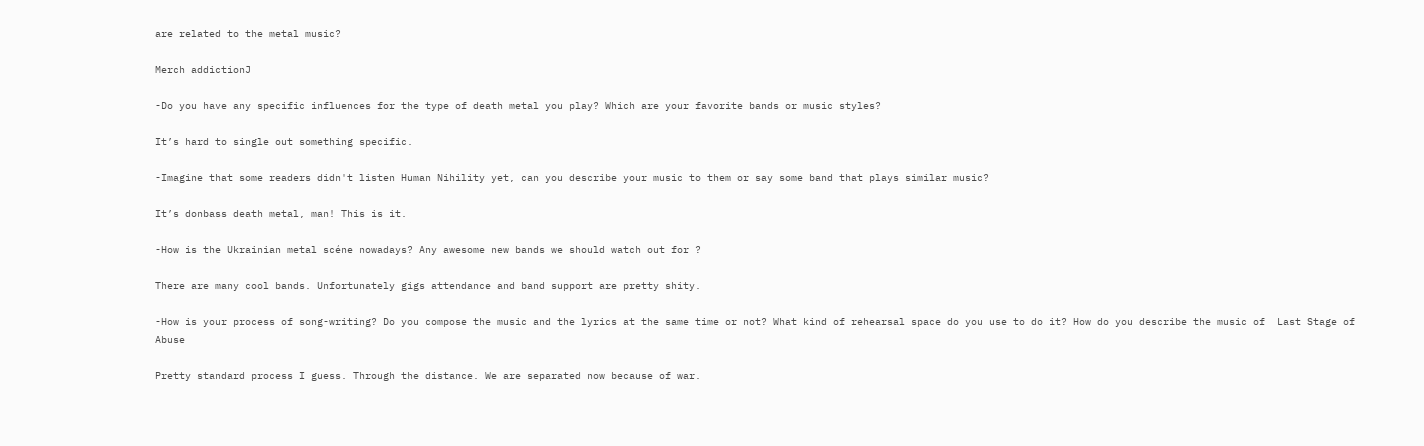are related to the metal music?

Merch addictionJ

-Do you have any specific influences for the type of death metal you play? Which are your favorite bands or music styles?

It’s hard to single out something specific.

-Imagine that some readers didn't listen Human Nihility yet, can you describe your music to them or say some band that plays similar music?

It’s donbass death metal, man! This is it.

-How is the Ukrainian metal scéne nowadays? Any awesome new bands we should watch out for ?

There are many cool bands. Unfortunately gigs attendance and band support are pretty shity.

-How is your process of song-writing? Do you compose the music and the lyrics at the same time or not? What kind of rehearsal space do you use to do it? How do you describe the music of  Last Stage of Abuse

Pretty standard process I guess. Through the distance. We are separated now because of war.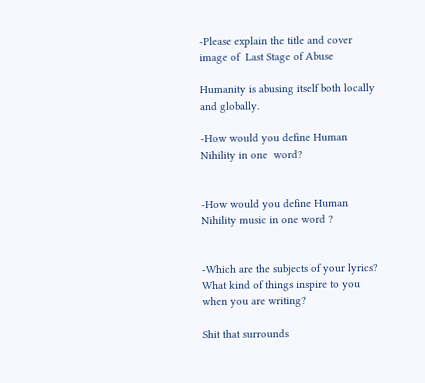-Please explain the title and cover image of  Last Stage of Abuse

Humanity is abusing itself both locally and globally.

-How would you define Human Nihility in one  word?


-How would you define Human Nihility music in one word ?


-Which are the subjects of your lyrics? What kind of things inspire to you when you are writing?

Shit that surrounds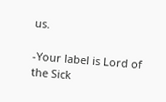us.

-Your label is Lord of the Sick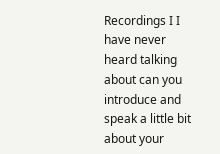Recordings I I have never heard talking about can you introduce and speak a little bit about your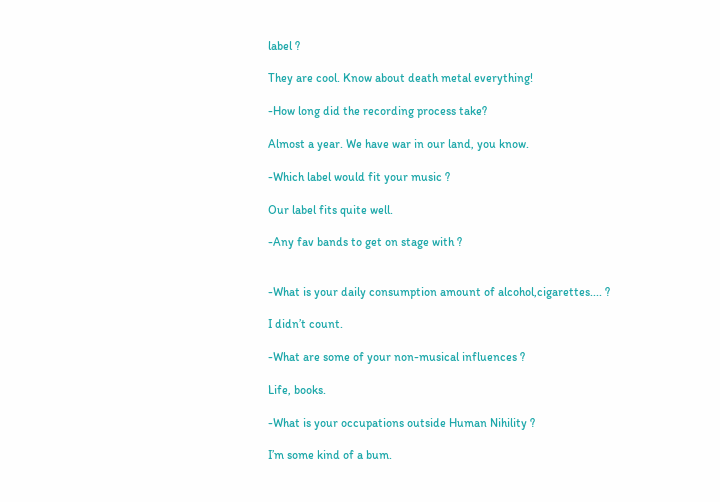label ?

They are cool. Know about death metal everything!

-How long did the recording process take?

Almost a year. We have war in our land, you know.

-Which label would fit your music ?

Our label fits quite well.

-Any fav bands to get on stage with ?


-What is your daily consumption amount of alcohol,cigarettes.... ?

I didn’t count.

-What are some of your non-musical influences ?

Life, books.

-What is your occupations outside Human Nihility ?

I’m some kind of a bum.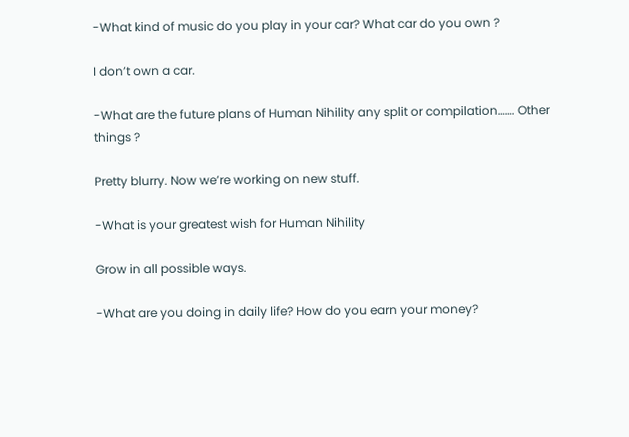-What kind of music do you play in your car? What car do you own ?

I don’t own a car.

-What are the future plans of Human Nihility any split or compilation……. Other  things ?

Pretty blurry. Now we’re working on new stuff.

-What is your greatest wish for Human Nihility

Grow in all possible ways.

-What are you doing in daily life? How do you earn your money?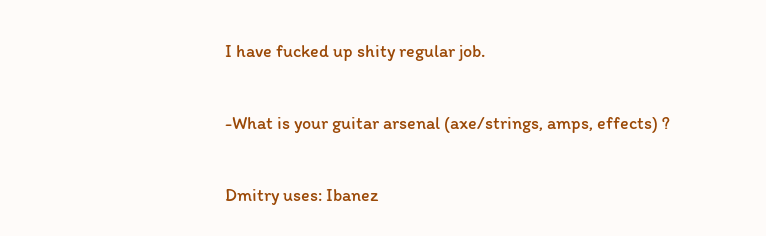I have fucked up shity regular job.

-What is your guitar arsenal (axe/strings, amps, effects) ?

Dmitry uses: Ibanez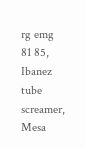rg emg 81 85, Ibanez tube screamer, Mesa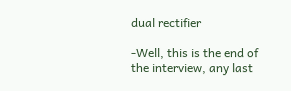dual rectifier

-Well, this is the end of the interview, any last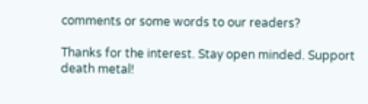comments or some words to our readers?

Thanks for the interest. Stay open minded. Support death metal!